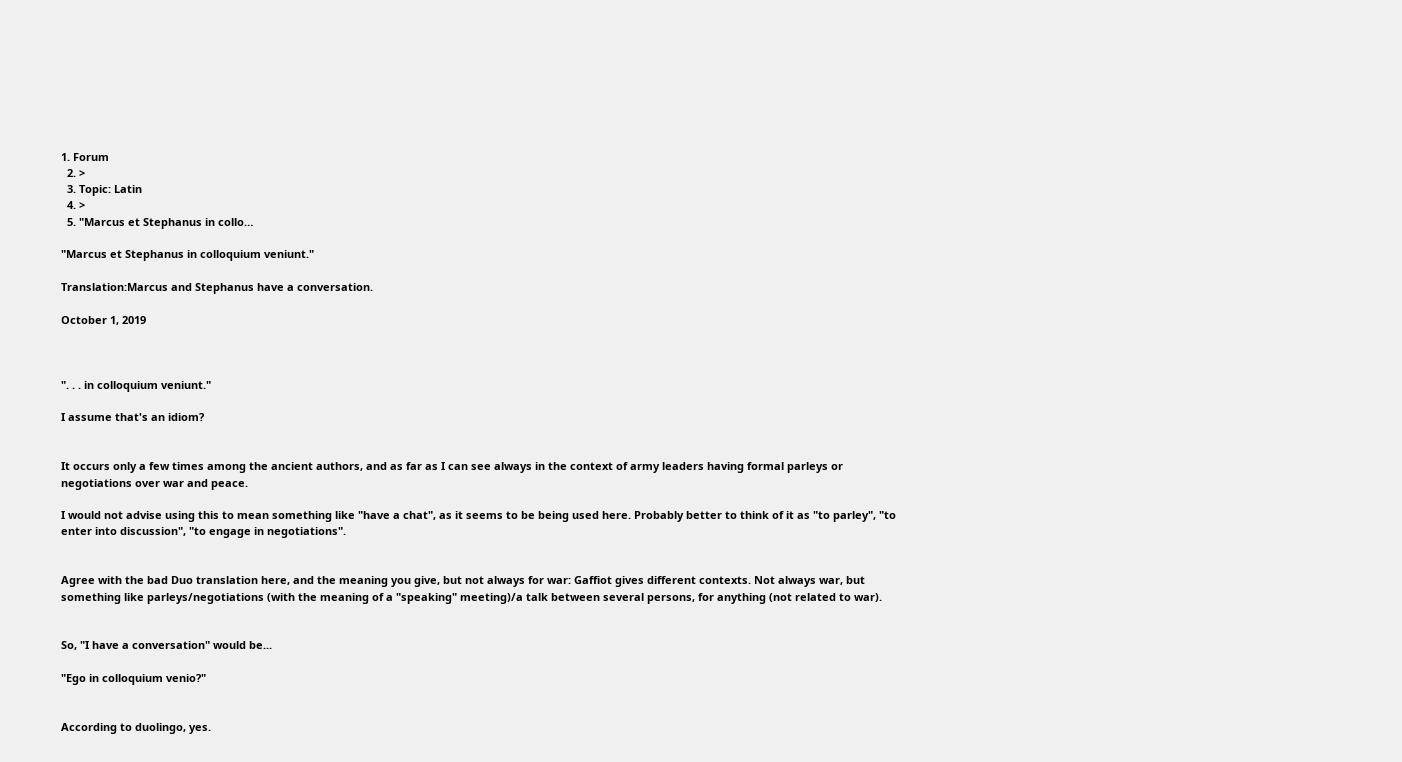1. Forum
  2. >
  3. Topic: Latin
  4. >
  5. "Marcus et Stephanus in collo…

"Marcus et Stephanus in colloquium veniunt."

Translation:Marcus and Stephanus have a conversation.

October 1, 2019



". . . in colloquium veniunt."

I assume that's an idiom?


It occurs only a few times among the ancient authors, and as far as I can see always in the context of army leaders having formal parleys or negotiations over war and peace.

I would not advise using this to mean something like "have a chat", as it seems to be being used here. Probably better to think of it as "to parley", "to enter into discussion", "to engage in negotiations".


Agree with the bad Duo translation here, and the meaning you give, but not always for war: Gaffiot gives different contexts. Not always war, but something like parleys/negotiations (with the meaning of a "speaking" meeting)/a talk between several persons, for anything (not related to war).


So, "I have a conversation" would be...

"Ego in colloquium venio?"


According to duolingo, yes.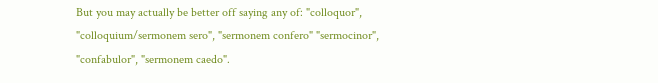But you may actually be better off saying any of: "colloquor", "colloquium/sermonem sero", "sermonem confero" "sermocinor", "confabulor", "sermonem caedo".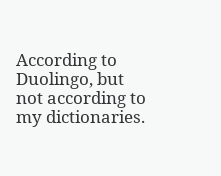According to Duolingo, but not according to my dictionaries.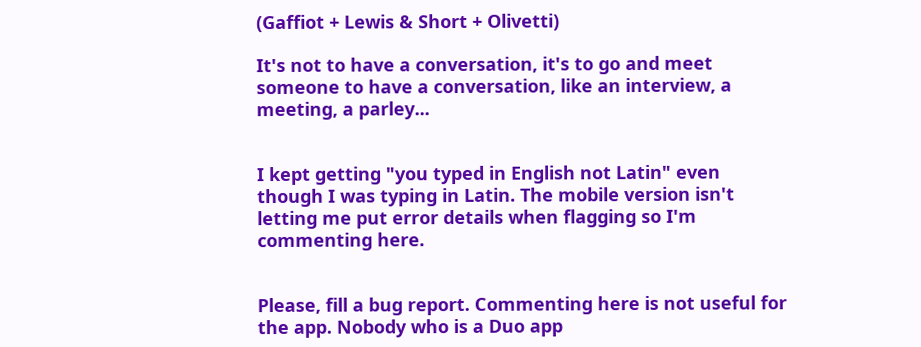(Gaffiot + Lewis & Short + Olivetti)

It's not to have a conversation, it's to go and meet someone to have a conversation, like an interview, a meeting, a parley...


I kept getting "you typed in English not Latin" even though I was typing in Latin. The mobile version isn't letting me put error details when flagging so I'm commenting here.


Please, fill a bug report. Commenting here is not useful for the app. Nobody who is a Duo app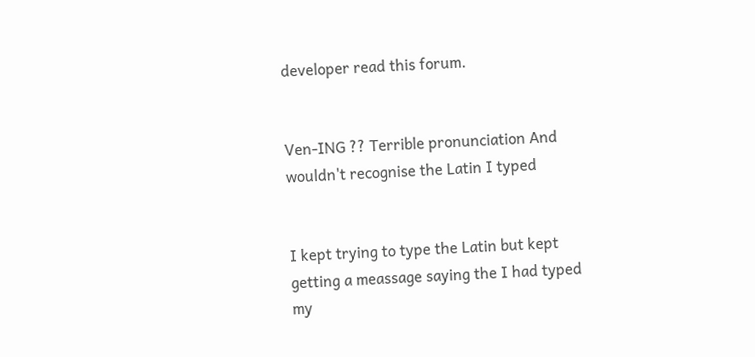developer read this forum.


Ven-ING ?? Terrible pronunciation And wouldn't recognise the Latin I typed


I kept trying to type the Latin but kept getting a meassage saying the I had typed my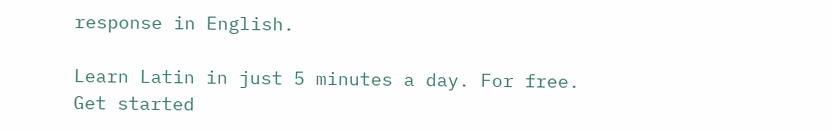response in English.

Learn Latin in just 5 minutes a day. For free.
Get started